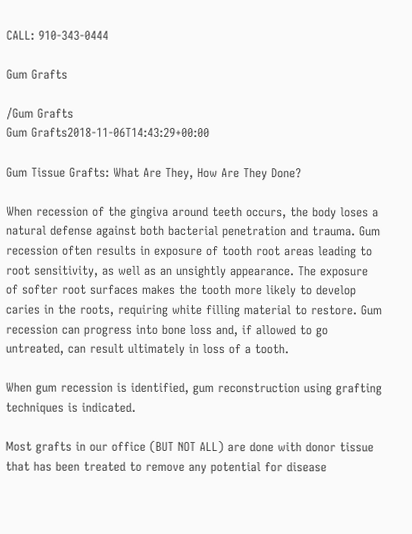CALL: 910-343-0444

Gum Grafts

/Gum Grafts
Gum Grafts2018-11-06T14:43:29+00:00

Gum Tissue Grafts: What Are They, How Are They Done?

When recession of the gingiva around teeth occurs, the body loses a natural defense against both bacterial penetration and trauma. Gum recession often results in exposure of tooth root areas leading to root sensitivity, as well as an unsightly appearance. The exposure of softer root surfaces makes the tooth more likely to develop caries in the roots, requiring white filling material to restore. Gum recession can progress into bone loss and, if allowed to go untreated, can result ultimately in loss of a tooth.

When gum recession is identified, gum reconstruction using grafting techniques is indicated.

Most grafts in our office (BUT NOT ALL) are done with donor tissue that has been treated to remove any potential for disease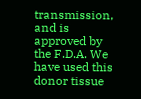transmission, and is approved by the F.D.A. We have used this donor tissue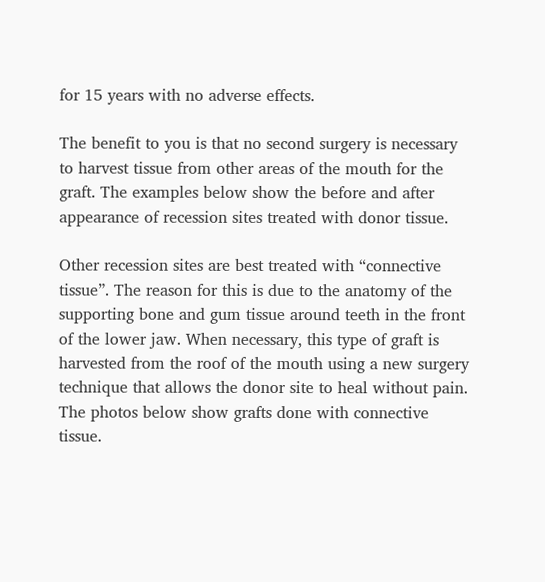for 15 years with no adverse effects.

The benefit to you is that no second surgery is necessary to harvest tissue from other areas of the mouth for the graft. The examples below show the before and after appearance of recession sites treated with donor tissue.

Other recession sites are best treated with “connective tissue”. The reason for this is due to the anatomy of the supporting bone and gum tissue around teeth in the front of the lower jaw. When necessary, this type of graft is harvested from the roof of the mouth using a new surgery technique that allows the donor site to heal without pain. The photos below show grafts done with connective tissue.